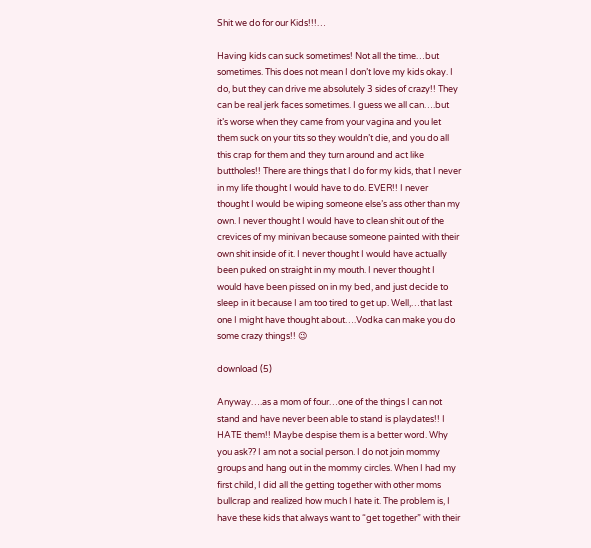Shit we do for our Kids!!!…

Having kids can suck sometimes! Not all the time…but sometimes. This does not mean I don’t love my kids okay. I do, but they can drive me absolutely 3 sides of crazy!! They can be real jerk faces sometimes. I guess we all can….but it’s worse when they came from your vagina and you let them suck on your tits so they wouldn’t die, and you do all this crap for them and they turn around and act like buttholes!! There are things that I do for my kids, that I never in my life thought I would have to do. EVER!! I never thought I would be wiping someone else’s ass other than my own. I never thought I would have to clean shit out of the crevices of my minivan because someone painted with their own shit inside of it. I never thought I would have actually been puked on straight in my mouth. I never thought I would have been pissed on in my bed, and just decide to sleep in it because I am too tired to get up. Well,…that last one I might have thought about….Vodka can make you do some crazy things!! 😉

download (5)

Anyway….as a mom of four…one of the things I can not stand and have never been able to stand is playdates!! I HATE them!! Maybe despise them is a better word. Why you ask?? I am not a social person. I do not join mommy groups and hang out in the mommy circles. When I had my first child, I did all the getting together with other moms bullcrap and realized how much I hate it. The problem is, I have these kids that always want to “get together” with their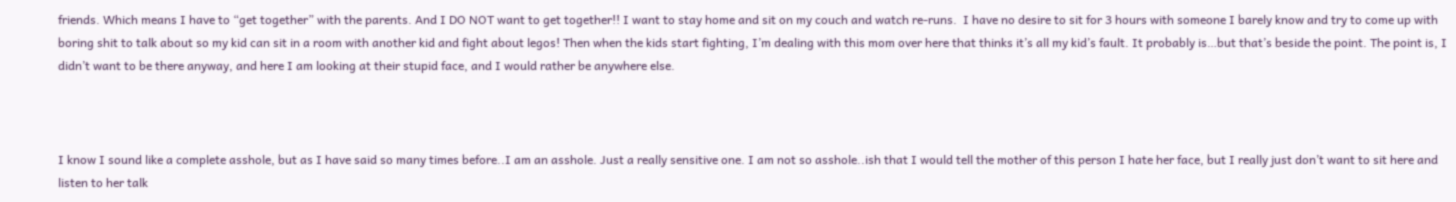friends. Which means I have to “get together” with the parents. And I DO NOT want to get together!! I want to stay home and sit on my couch and watch re-runs.  I have no desire to sit for 3 hours with someone I barely know and try to come up with boring shit to talk about so my kid can sit in a room with another kid and fight about legos! Then when the kids start fighting, I’m dealing with this mom over here that thinks it’s all my kid’s fault. It probably is…but that’s beside the point. The point is, I didn’t want to be there anyway, and here I am looking at their stupid face, and I would rather be anywhere else.



I know I sound like a complete asshole, but as I have said so many times before..I am an asshole. Just a really sensitive one. I am not so asshole..ish that I would tell the mother of this person I hate her face, but I really just don’t want to sit here and listen to her talk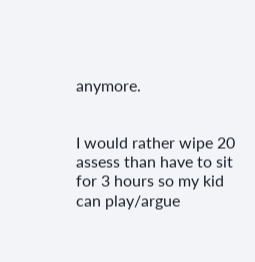anymore.


I would rather wipe 20 assess than have to sit for 3 hours so my kid can play/argue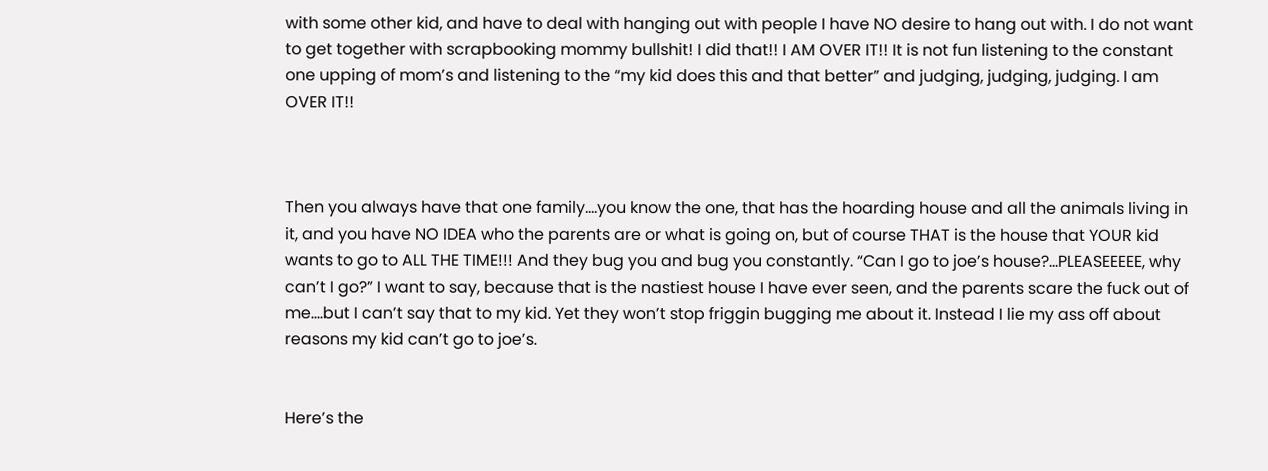with some other kid, and have to deal with hanging out with people I have NO desire to hang out with. I do not want to get together with scrapbooking mommy bullshit! I did that!! I AM OVER IT!! It is not fun listening to the constant one upping of mom’s and listening to the “my kid does this and that better” and judging, judging, judging. I am  OVER IT!!



Then you always have that one family….you know the one, that has the hoarding house and all the animals living in it, and you have NO IDEA who the parents are or what is going on, but of course THAT is the house that YOUR kid wants to go to ALL THE TIME!!! And they bug you and bug you constantly. “Can I go to joe’s house?…PLEASEEEEE, why can’t I go?” I want to say, because that is the nastiest house I have ever seen, and the parents scare the fuck out of me….but I can’t say that to my kid. Yet they won’t stop friggin bugging me about it. Instead I lie my ass off about reasons my kid can’t go to joe’s.


Here’s the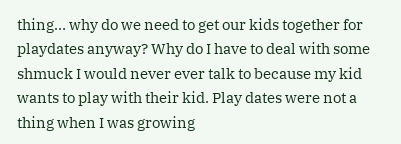thing… why do we need to get our kids together for playdates anyway? Why do I have to deal with some shmuck I would never ever talk to because my kid wants to play with their kid. Play dates were not a thing when I was growing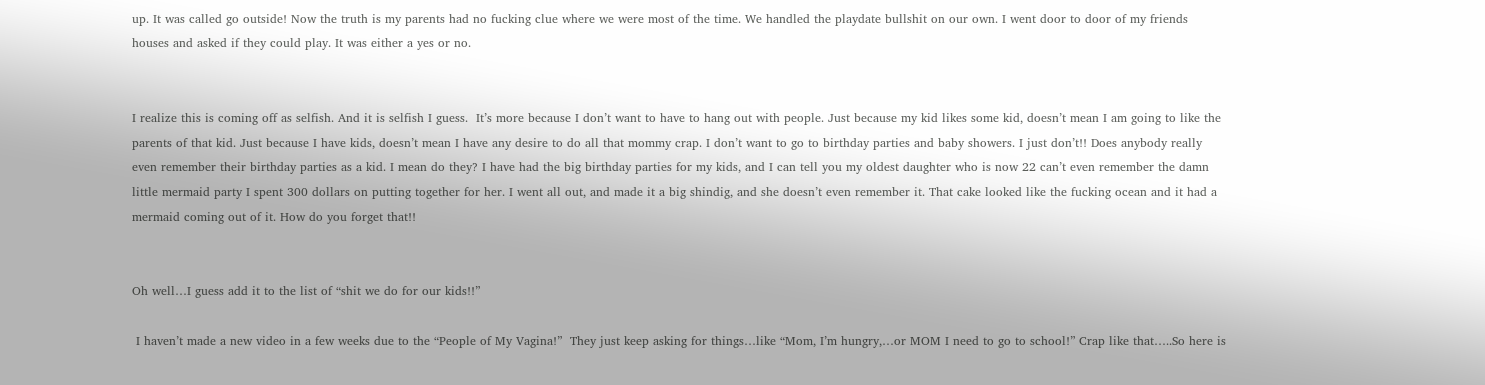up. It was called go outside! Now the truth is my parents had no fucking clue where we were most of the time. We handled the playdate bullshit on our own. I went door to door of my friends houses and asked if they could play. It was either a yes or no.


I realize this is coming off as selfish. And it is selfish I guess.  It’s more because I don’t want to have to hang out with people. Just because my kid likes some kid, doesn’t mean I am going to like the parents of that kid. Just because I have kids, doesn’t mean I have any desire to do all that mommy crap. I don’t want to go to birthday parties and baby showers. I just don’t!! Does anybody really even remember their birthday parties as a kid. I mean do they? I have had the big birthday parties for my kids, and I can tell you my oldest daughter who is now 22 can’t even remember the damn little mermaid party I spent 300 dollars on putting together for her. I went all out, and made it a big shindig, and she doesn’t even remember it. That cake looked like the fucking ocean and it had a mermaid coming out of it. How do you forget that!!


Oh well…I guess add it to the list of “shit we do for our kids!!”

 I haven’t made a new video in a few weeks due to the “People of My Vagina!”  They just keep asking for things…like “Mom, I’m hungry,…or MOM I need to go to school!” Crap like that…..So here is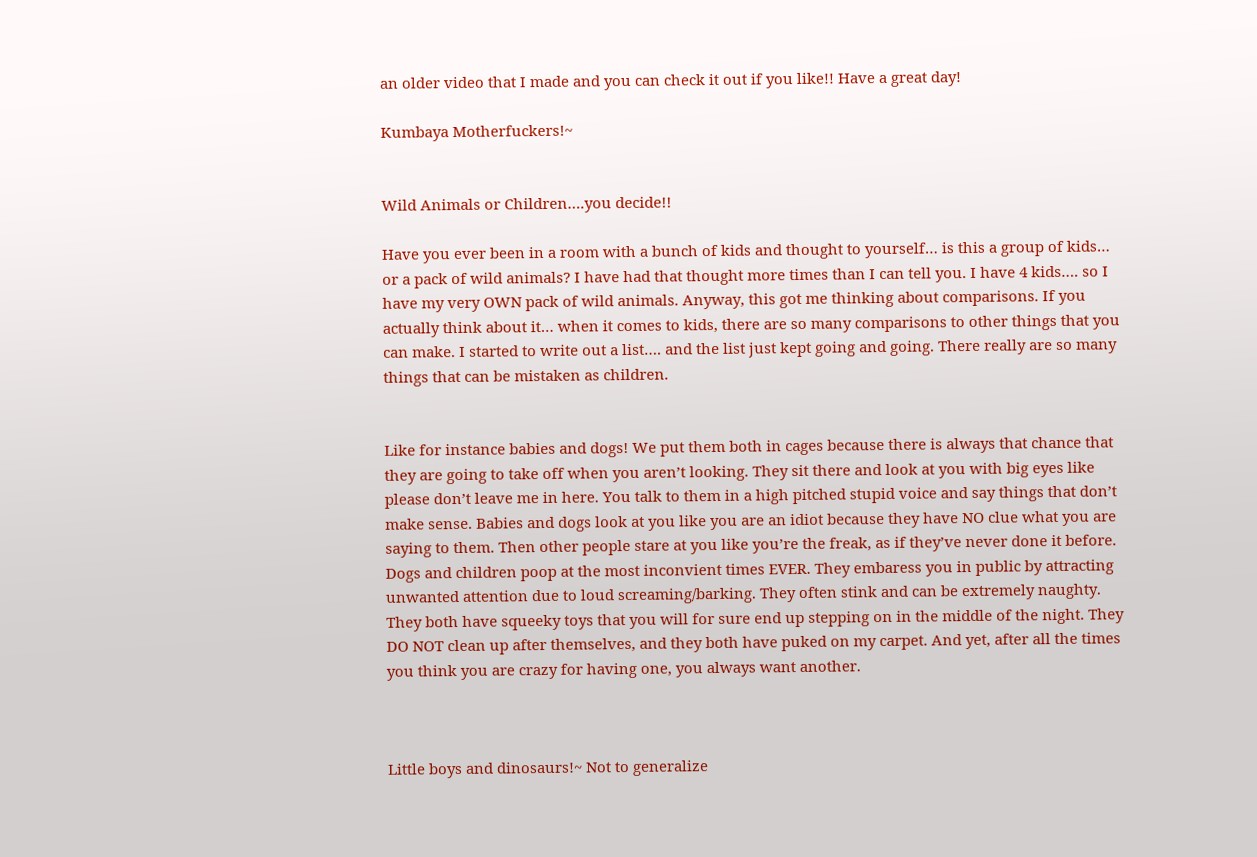an older video that I made and you can check it out if you like!! Have a great day!

Kumbaya Motherfuckers!~


Wild Animals or Children….you decide!!

Have you ever been in a room with a bunch of kids and thought to yourself… is this a group of kids… or a pack of wild animals? I have had that thought more times than I can tell you. I have 4 kids…. so I have my very OWN pack of wild animals. Anyway, this got me thinking about comparisons. If you actually think about it… when it comes to kids, there are so many comparisons to other things that you can make. I started to write out a list…. and the list just kept going and going. There really are so many things that can be mistaken as children.


Like for instance babies and dogs! We put them both in cages because there is always that chance that they are going to take off when you aren’t looking. They sit there and look at you with big eyes like please don’t leave me in here. You talk to them in a high pitched stupid voice and say things that don’t make sense. Babies and dogs look at you like you are an idiot because they have NO clue what you are saying to them. Then other people stare at you like you’re the freak, as if they’ve never done it before. Dogs and children poop at the most inconvient times EVER. They embaress you in public by attracting unwanted attention due to loud screaming/barking. They often stink and can be extremely naughty. They both have squeeky toys that you will for sure end up stepping on in the middle of the night. They DO NOT clean up after themselves, and they both have puked on my carpet. And yet, after all the times you think you are crazy for having one, you always want another.



Little boys and dinosaurs!~ Not to generalize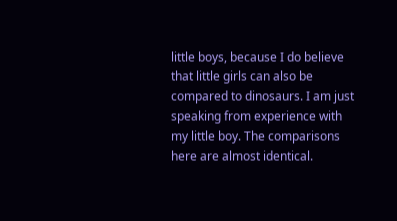little boys, because I do believe that little girls can also be compared to dinosaurs. I am just speaking from experience with my little boy. The comparisons here are almost identical.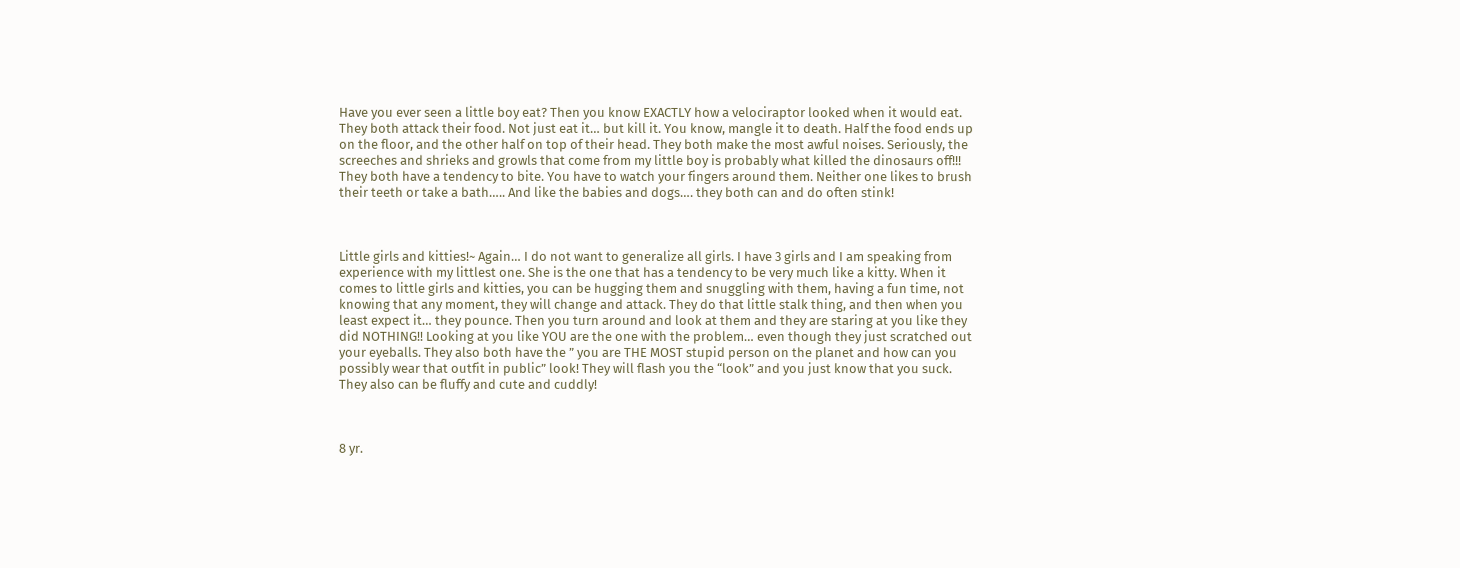Have you ever seen a little boy eat? Then you know EXACTLY how a velociraptor looked when it would eat. They both attack their food. Not just eat it… but kill it. You know, mangle it to death. Half the food ends up on the floor, and the other half on top of their head. They both make the most awful noises. Seriously, the screeches and shrieks and growls that come from my little boy is probably what killed the dinosaurs off!!! They both have a tendency to bite. You have to watch your fingers around them. Neither one likes to brush their teeth or take a bath….. And like the babies and dogs…. they both can and do often stink!



Little girls and kitties!~ Again… I do not want to generalize all girls. I have 3 girls and I am speaking from experience with my littlest one. She is the one that has a tendency to be very much like a kitty. When it comes to little girls and kitties, you can be hugging them and snuggling with them, having a fun time, not knowing that any moment, they will change and attack. They do that little stalk thing, and then when you least expect it… they pounce. Then you turn around and look at them and they are staring at you like they did NOTHING!! Looking at you like YOU are the one with the problem… even though they just scratched out your eyeballs. They also both have the ” you are THE MOST stupid person on the planet and how can you possibly wear that outfit in public” look! They will flash you the “look” and you just know that you suck. They also can be fluffy and cute and cuddly!



8 yr.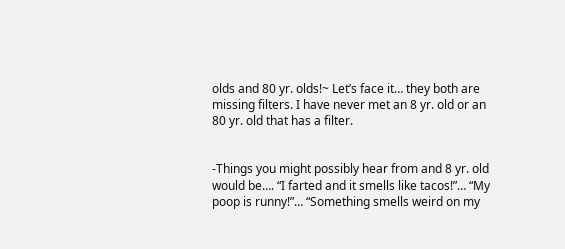olds and 80 yr. olds!~ Let’s face it… they both are missing filters. I have never met an 8 yr. old or an 80 yr. old that has a filter.


-Things you might possibly hear from and 8 yr. old would be…. “I farted and it smells like tacos!”… “My poop is runny!”… “Something smells weird on my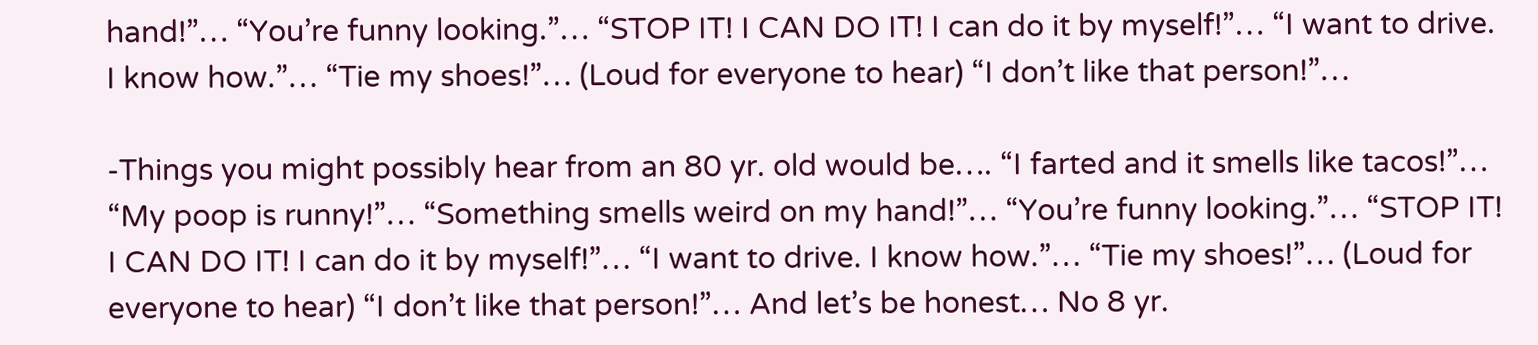hand!”… “You’re funny looking.”… “STOP IT! I CAN DO IT! I can do it by myself!”… “I want to drive. I know how.”… “Tie my shoes!”… (Loud for everyone to hear) “I don’t like that person!”…

-Things you might possibly hear from an 80 yr. old would be…. “I farted and it smells like tacos!”… “My poop is runny!”… “Something smells weird on my hand!”… “You’re funny looking.”… “STOP IT! I CAN DO IT! I can do it by myself!”… “I want to drive. I know how.”… “Tie my shoes!”… (Loud for everyone to hear) “I don’t like that person!”… And let’s be honest… No 8 yr.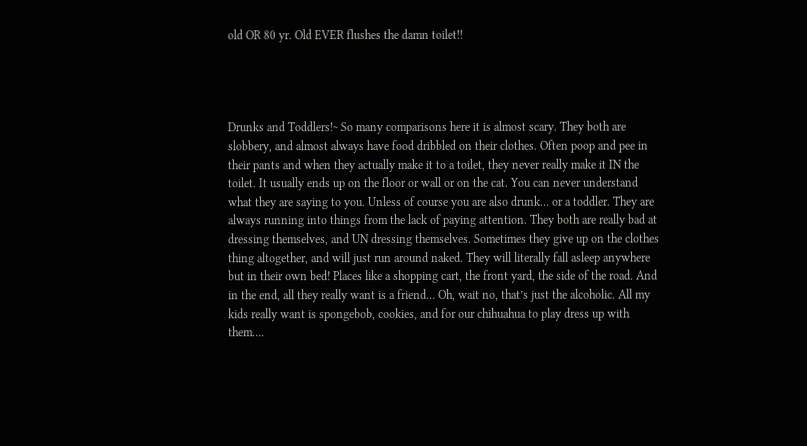old OR 80 yr. Old EVER flushes the damn toilet!!




Drunks and Toddlers!~ So many comparisons here it is almost scary. They both are slobbery, and almost always have food dribbled on their clothes. Often poop and pee in their pants and when they actually make it to a toilet, they never really make it IN the toilet. It usually ends up on the floor or wall or on the cat. You can never understand what they are saying to you. Unless of course you are also drunk… or a toddler. They are always running into things from the lack of paying attention. They both are really bad at dressing themselves, and UN dressing themselves. Sometimes they give up on the clothes thing altogether, and will just run around naked. They will literally fall asleep anywhere but in their own bed! Places like a shopping cart, the front yard, the side of the road. And in the end, all they really want is a friend… Oh, wait no, that’s just the alcoholic. All my kids really want is spongebob, cookies, and for our chihuahua to play dress up with them….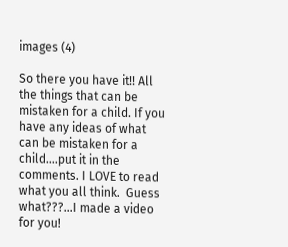images (4)

So there you have it!! All the things that can be mistaken for a child. If you have any ideas of what can be mistaken for a child….put it in the comments. I LOVE to read what you all think.  Guess what???…I made a video for you!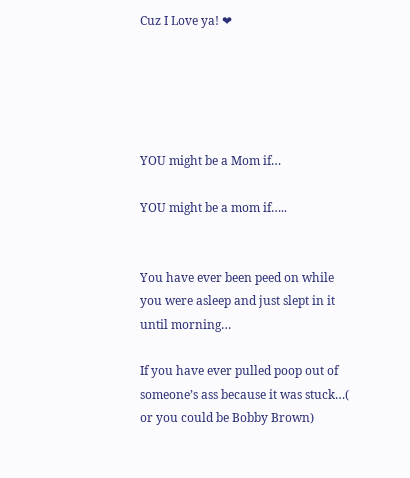Cuz I Love ya! ❤





YOU might be a Mom if…

YOU might be a mom if…..


You have ever been peed on while you were asleep and just slept in it until morning…

If you have ever pulled poop out of someone’s ass because it was stuck…( or you could be Bobby Brown)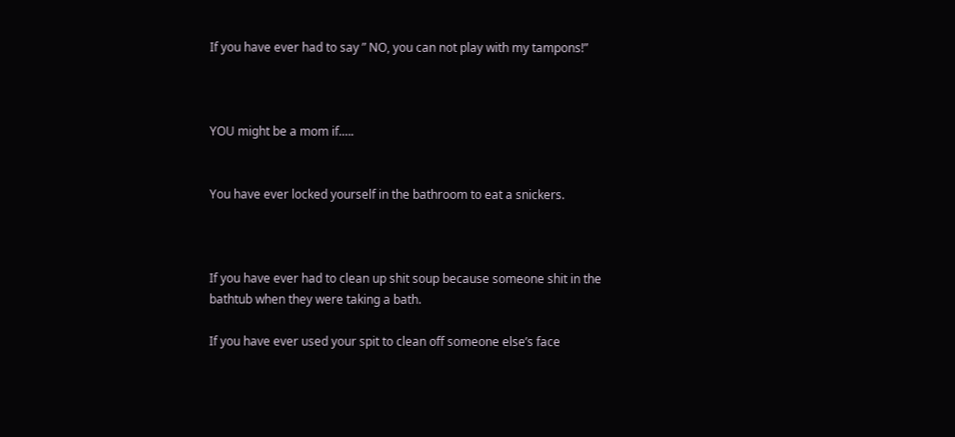If you have ever had to say ” NO, you can not play with my tampons!”



YOU might be a mom if.….


You have ever locked yourself in the bathroom to eat a snickers.



If you have ever had to clean up shit soup because someone shit in the bathtub when they were taking a bath.

If you have ever used your spit to clean off someone else’s face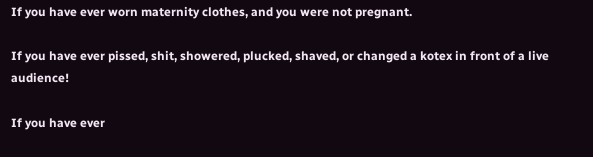If you have ever worn maternity clothes, and you were not pregnant.

If you have ever pissed, shit, showered, plucked, shaved, or changed a kotex in front of a live audience!

If you have ever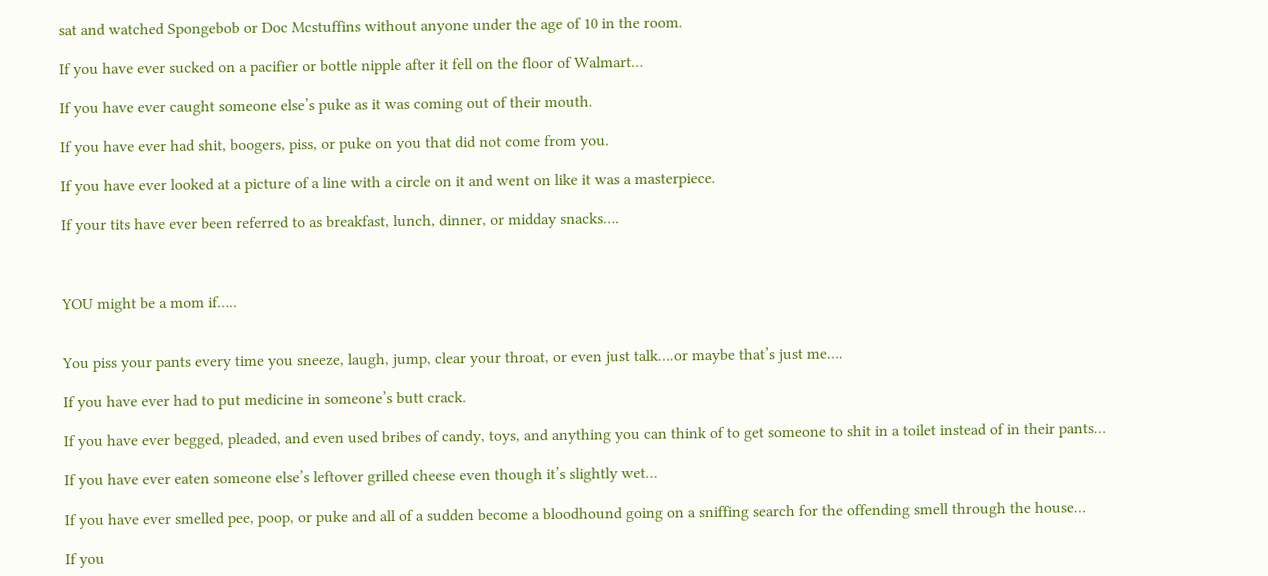sat and watched Spongebob or Doc Mcstuffins without anyone under the age of 10 in the room.

If you have ever sucked on a pacifier or bottle nipple after it fell on the floor of Walmart…

If you have ever caught someone else’s puke as it was coming out of their mouth.

If you have ever had shit, boogers, piss, or puke on you that did not come from you.

If you have ever looked at a picture of a line with a circle on it and went on like it was a masterpiece.

If your tits have ever been referred to as breakfast, lunch, dinner, or midday snacks….



YOU might be a mom if…..


You piss your pants every time you sneeze, laugh, jump, clear your throat, or even just talk….or maybe that’s just me….

If you have ever had to put medicine in someone’s butt crack.

If you have ever begged, pleaded, and even used bribes of candy, toys, and anything you can think of to get someone to shit in a toilet instead of in their pants…

If you have ever eaten someone else’s leftover grilled cheese even though it’s slightly wet…

If you have ever smelled pee, poop, or puke and all of a sudden become a bloodhound going on a sniffing search for the offending smell through the house…

If you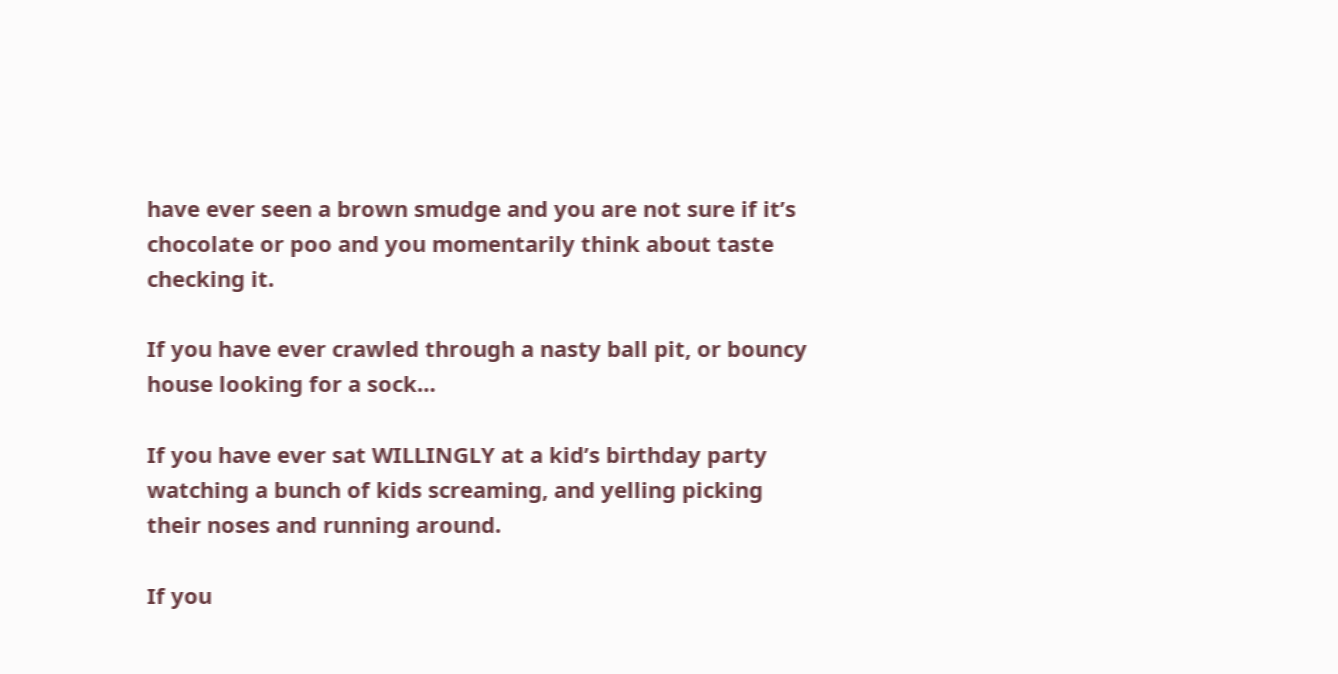have ever seen a brown smudge and you are not sure if it’s chocolate or poo and you momentarily think about taste checking it.

If you have ever crawled through a nasty ball pit, or bouncy house looking for a sock…

If you have ever sat WILLINGLY at a kid’s birthday party watching a bunch of kids screaming, and yelling picking their noses and running around.

If you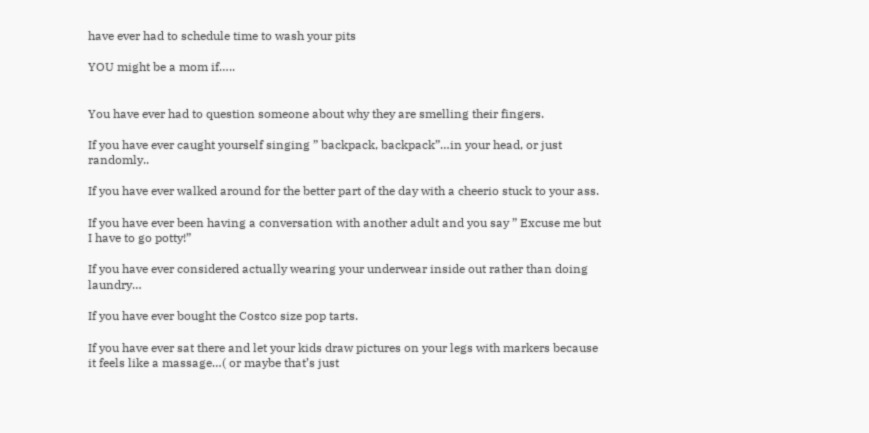have ever had to schedule time to wash your pits

YOU might be a mom if…..


You have ever had to question someone about why they are smelling their fingers.

If you have ever caught yourself singing ” backpack, backpack”…in your head, or just randomly..

If you have ever walked around for the better part of the day with a cheerio stuck to your ass.

If you have ever been having a conversation with another adult and you say ” Excuse me but I have to go potty!”

If you have ever considered actually wearing your underwear inside out rather than doing laundry…

If you have ever bought the Costco size pop tarts.

If you have ever sat there and let your kids draw pictures on your legs with markers because it feels like a massage…( or maybe that’s just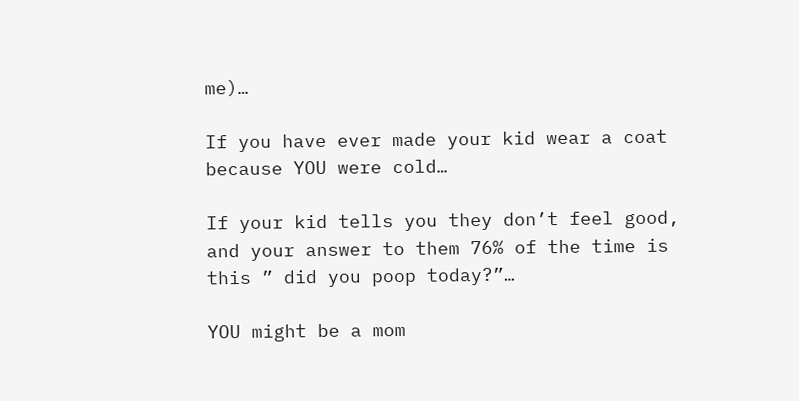me)…

If you have ever made your kid wear a coat because YOU were cold…

If your kid tells you they don’t feel good, and your answer to them 76% of the time is this ” did you poop today?”…

YOU might be a mom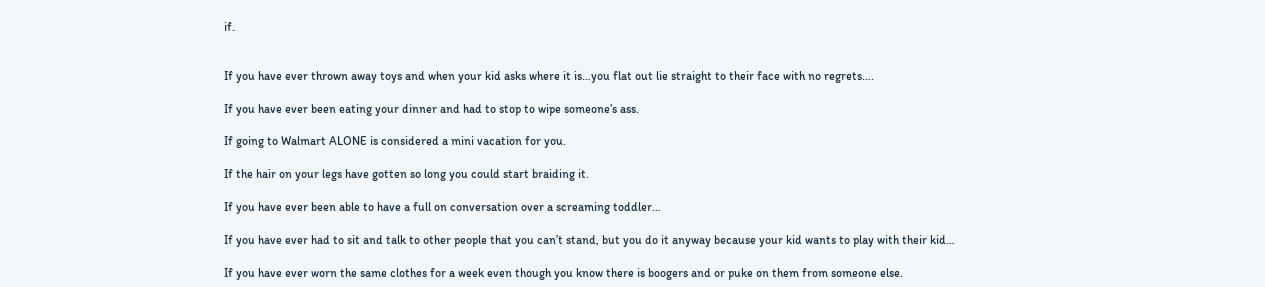if.


If you have ever thrown away toys and when your kid asks where it is…you flat out lie straight to their face with no regrets….

If you have ever been eating your dinner and had to stop to wipe someone’s ass.

If going to Walmart ALONE is considered a mini vacation for you.

If the hair on your legs have gotten so long you could start braiding it.

If you have ever been able to have a full on conversation over a screaming toddler…

If you have ever had to sit and talk to other people that you can’t stand, but you do it anyway because your kid wants to play with their kid…

If you have ever worn the same clothes for a week even though you know there is boogers and or puke on them from someone else.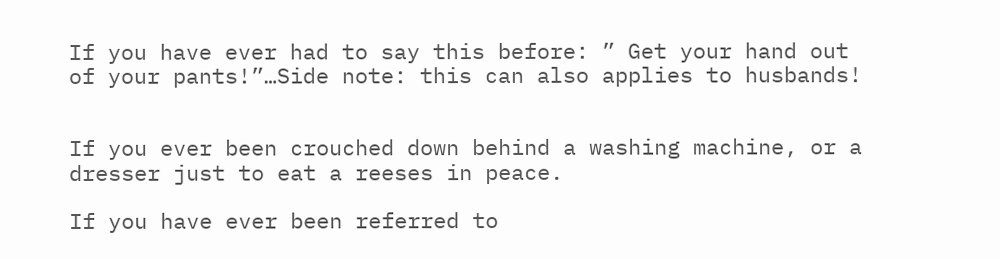If you have ever had to say this before: ” Get your hand out of your pants!”…Side note: this can also applies to husbands!


If you ever been crouched down behind a washing machine, or a dresser just to eat a reeses in peace.

If you have ever been referred to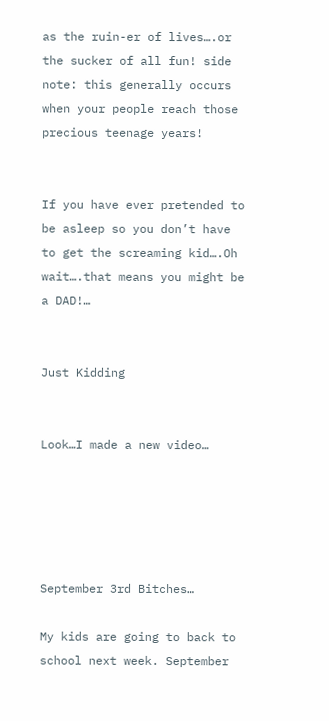as the ruin-er of lives….or the sucker of all fun! side note: this generally occurs when your people reach those precious teenage years!


If you have ever pretended to be asleep so you don’t have to get the screaming kid….Oh wait….that means you might be a DAD!…


Just Kidding


Look…I made a new video…





September 3rd Bitches…

My kids are going to back to school next week. September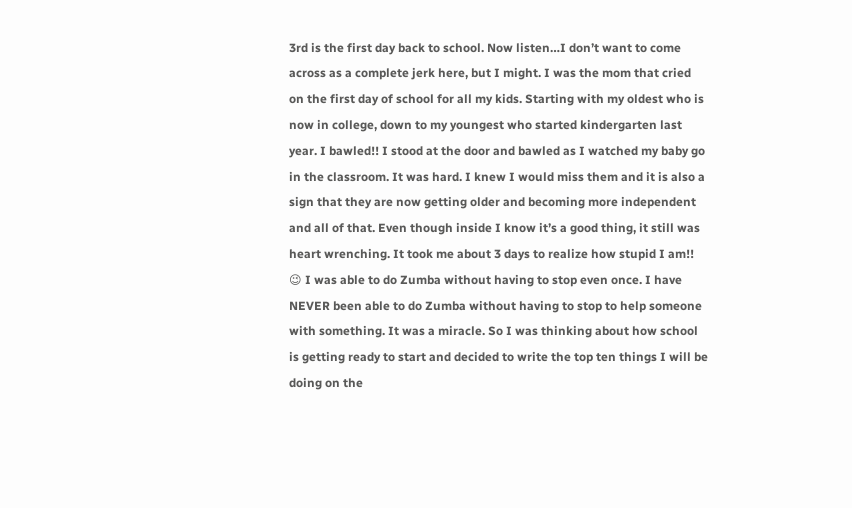3rd is the first day back to school. Now listen…I don’t want to come across as a complete jerk here, but I might. I was the mom that cried on the first day of school for all my kids. Starting with my oldest who is now in college, down to my youngest who started kindergarten last year. I bawled!! I stood at the door and bawled as I watched my baby go in the classroom. It was hard. I knew I would miss them and it is also a sign that they are now getting older and becoming more independent and all of that. Even though inside I know it’s a good thing, it still was heart wrenching. It took me about 3 days to realize how stupid I am!! 😉 I was able to do Zumba without having to stop even once. I have NEVER been able to do Zumba without having to stop to help someone with something. It was a miracle. So I was thinking about how school is getting ready to start and decided to write the top ten things I will be doing on the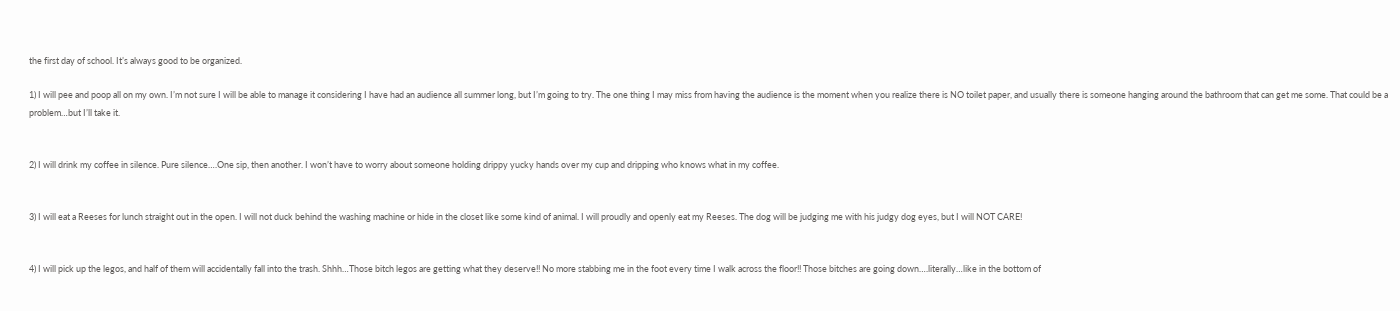the first day of school. It’s always good to be organized.

1) I will pee and poop all on my own. I’m not sure I will be able to manage it considering I have had an audience all summer long, but I’m going to try. The one thing I may miss from having the audience is the moment when you realize there is NO toilet paper, and usually there is someone hanging around the bathroom that can get me some. That could be a problem…but I’ll take it.


2) I will drink my coffee in silence. Pure silence….One sip, then another. I won’t have to worry about someone holding drippy yucky hands over my cup and dripping who knows what in my coffee.


3) I will eat a Reeses for lunch straight out in the open. I will not duck behind the washing machine or hide in the closet like some kind of animal. I will proudly and openly eat my Reeses. The dog will be judging me with his judgy dog eyes, but I will NOT CARE!


4) I will pick up the legos, and half of them will accidentally fall into the trash. Shhh…Those bitch legos are getting what they deserve!! No more stabbing me in the foot every time I walk across the floor!! Those bitches are going down….literally…like in the bottom of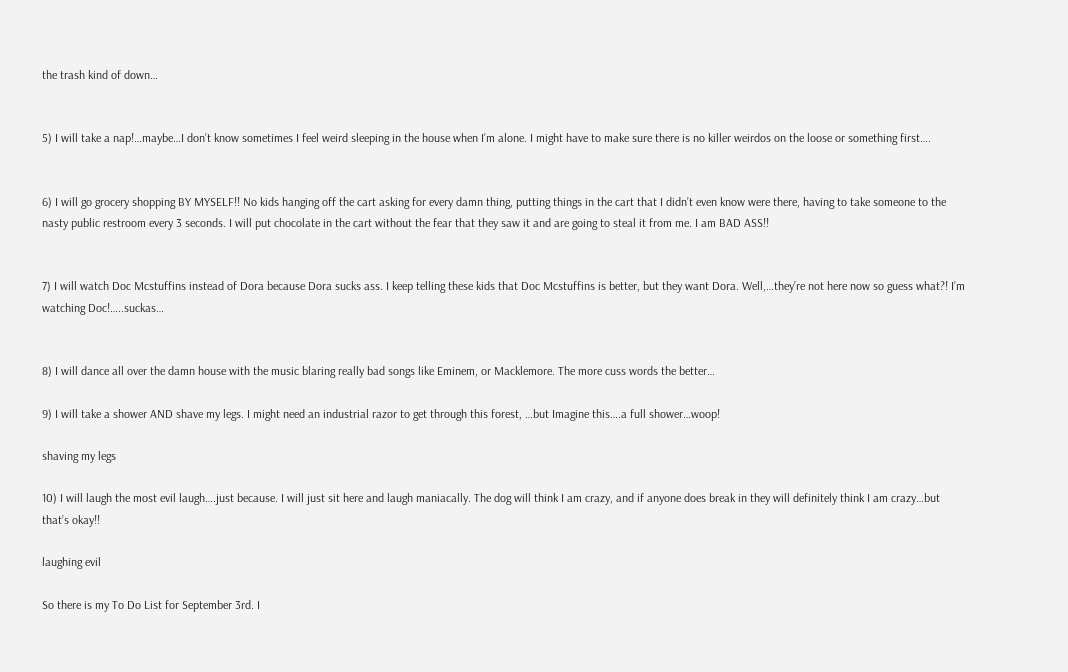the trash kind of down…


5) I will take a nap!…maybe…I don’t know sometimes I feel weird sleeping in the house when I’m alone. I might have to make sure there is no killer weirdos on the loose or something first….


6) I will go grocery shopping BY MYSELF!! No kids hanging off the cart asking for every damn thing, putting things in the cart that I didn’t even know were there, having to take someone to the nasty public restroom every 3 seconds. I will put chocolate in the cart without the fear that they saw it and are going to steal it from me. I am BAD ASS!!


7) I will watch Doc Mcstuffins instead of Dora because Dora sucks ass. I keep telling these kids that Doc Mcstuffins is better, but they want Dora. Well,…they’re not here now so guess what?! I’m watching Doc!…..suckas…


8) I will dance all over the damn house with the music blaring really bad songs like Eminem, or Macklemore. The more cuss words the better…

9) I will take a shower AND shave my legs. I might need an industrial razor to get through this forest, …but Imagine this….a full shower…woop!

shaving my legs

10) I will laugh the most evil laugh….just because. I will just sit here and laugh maniacally. The dog will think I am crazy, and if anyone does break in they will definitely think I am crazy…but that’s okay!!

laughing evil

So there is my To Do List for September 3rd. I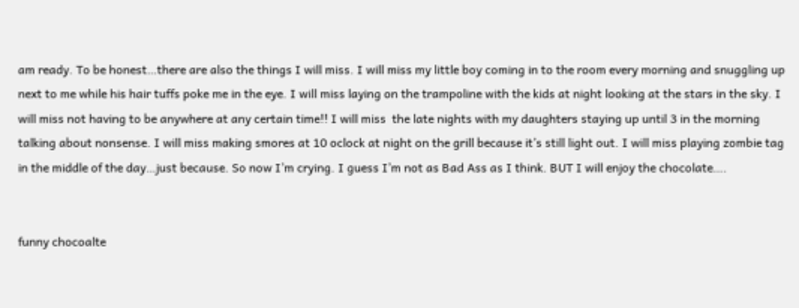am ready. To be honest…there are also the things I will miss. I will miss my little boy coming in to the room every morning and snuggling up next to me while his hair tuffs poke me in the eye. I will miss laying on the trampoline with the kids at night looking at the stars in the sky. I will miss not having to be anywhere at any certain time!! I will miss  the late nights with my daughters staying up until 3 in the morning talking about nonsense. I will miss making smores at 10 oclock at night on the grill because it’s still light out. I will miss playing zombie tag in the middle of the day…just because. So now I’m crying. I guess I’m not as Bad Ass as I think. BUT I will enjoy the chocolate….


funny chocoalte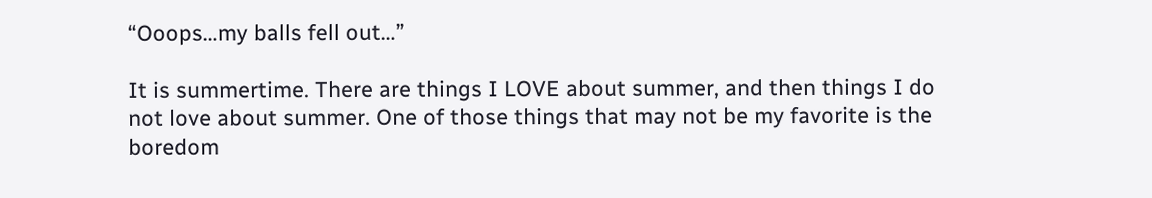“Ooops…my balls fell out…”

It is summertime. There are things I LOVE about summer, and then things I do not love about summer. One of those things that may not be my favorite is the boredom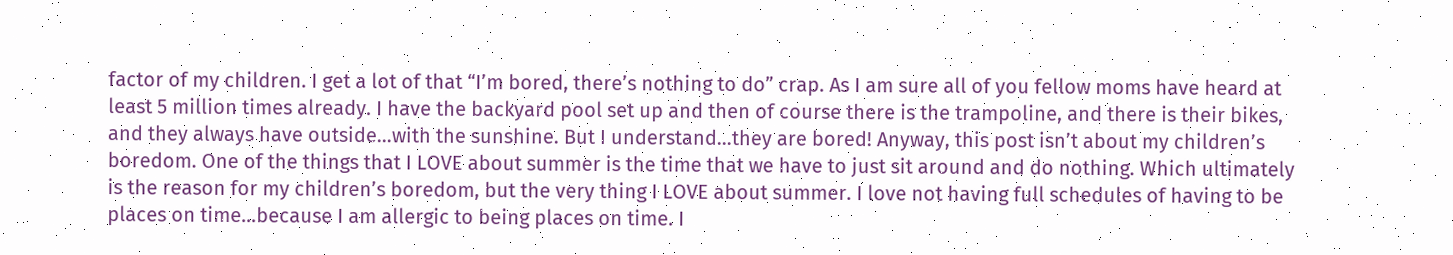factor of my children. I get a lot of that “I’m bored, there’s nothing to do” crap. As I am sure all of you fellow moms have heard at least 5 million times already. I have the backyard pool set up and then of course there is the trampoline, and there is their bikes, and they always have outside…with the sunshine. But I understand…they are bored! Anyway, this post isn’t about my children’s boredom. One of the things that I LOVE about summer is the time that we have to just sit around and do nothing. Which ultimately is the reason for my children’s boredom, but the very thing I LOVE about summer. I love not having full schedules of having to be places on time…because I am allergic to being places on time. I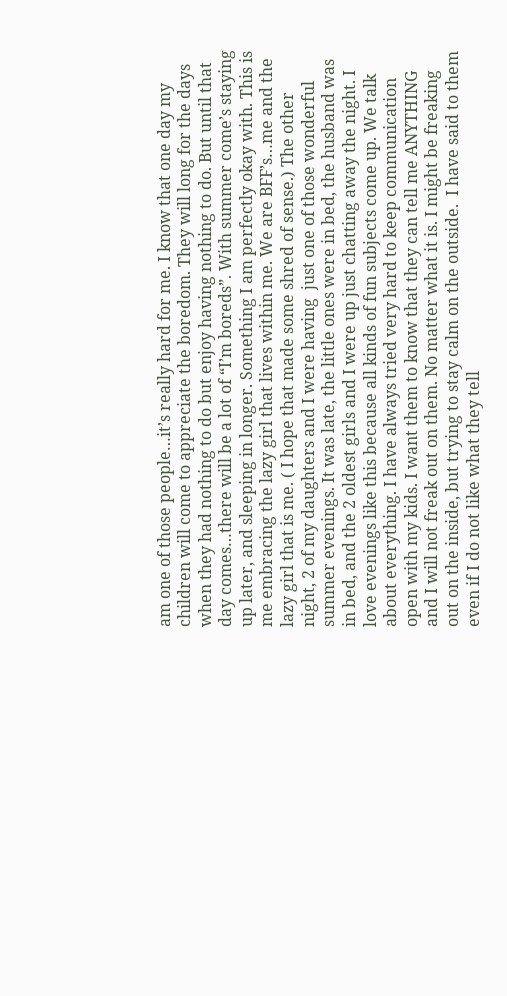am one of those people…it’s really hard for me. I know that one day my children will come to appreciate the boredom. They will long for the days when they had nothing to do but enjoy having nothing to do. But until that day comes…there will be a lot of “I’m boreds”. With summer come’s staying up later, and sleeping in longer. Something I am perfectly okay with. This is me embracing the lazy girl that lives within me. We are BFF’s…me and the lazy girl that is me. ( I hope that made some shred of sense.) The other night, 2 of my daughters and I were having  just one of those wonderful summer evenings. It was late, the little ones were in bed, the husband was in bed, and the 2 oldest girls and I were up just chatting away the night. I love evenings like this because all kinds of fun subjects come up. We talk about everything. I have always tried very hard to keep communication open with my kids. I want them to know that they can tell me ANYTHING and I will not freak out on them. No matter what it is. I might be freaking out on the inside, but trying to stay calm on the outside.  I have said to them even if I do not like what they tell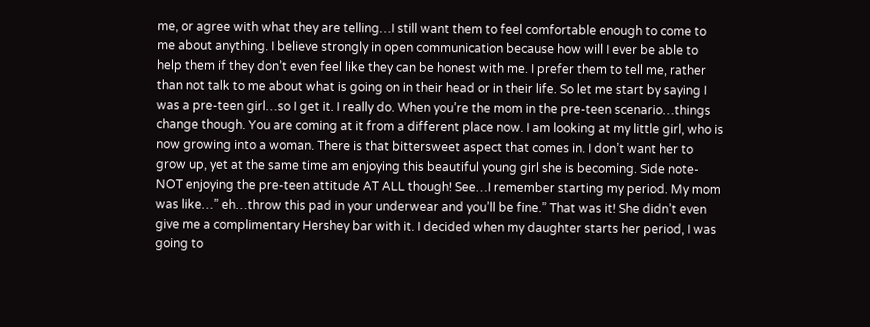me, or agree with what they are telling…I still want them to feel comfortable enough to come to me about anything. I believe strongly in open communication because how will I ever be able to help them if they don’t even feel like they can be honest with me. I prefer them to tell me, rather than not talk to me about what is going on in their head or in their life. So let me start by saying I was a pre-teen girl…so I get it. I really do. When you’re the mom in the pre-teen scenario…things change though. You are coming at it from a different place now. I am looking at my little girl, who is now growing into a woman. There is that bittersweet aspect that comes in. I don’t want her to grow up, yet at the same time am enjoying this beautiful young girl she is becoming. Side note- NOT enjoying the pre-teen attitude AT ALL though! See…I remember starting my period. My mom was like…” eh…throw this pad in your underwear and you’ll be fine.” That was it! She didn’t even give me a complimentary Hershey bar with it. I decided when my daughter starts her period, I was going to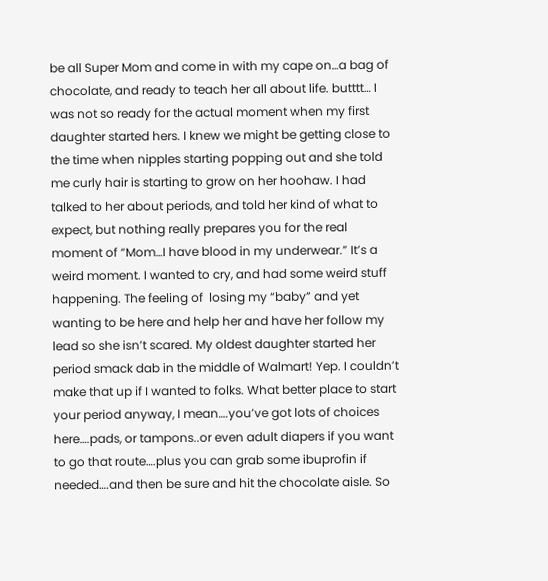be all Super Mom and come in with my cape on…a bag of chocolate, and ready to teach her all about life. butttt… I was not so ready for the actual moment when my first daughter started hers. I knew we might be getting close to the time when nipples starting popping out and she told me curly hair is starting to grow on her hoohaw. I had talked to her about periods, and told her kind of what to expect, but nothing really prepares you for the real moment of “Mom…I have blood in my underwear.” It’s a weird moment. I wanted to cry, and had some weird stuff happening. The feeling of  losing my “baby” and yet wanting to be here and help her and have her follow my lead so she isn’t scared. My oldest daughter started her period smack dab in the middle of Walmart! Yep. I couldn’t make that up if I wanted to folks. What better place to start your period anyway, I mean….you’ve got lots of choices here….pads, or tampons..or even adult diapers if you want to go that route….plus you can grab some ibuprofin if needed….and then be sure and hit the chocolate aisle. So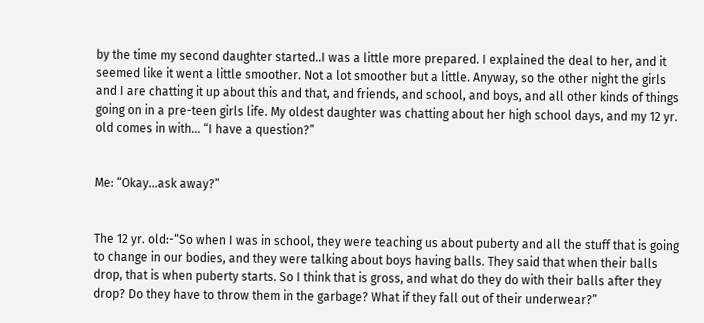by the time my second daughter started..I was a little more prepared. I explained the deal to her, and it seemed like it went a little smoother. Not a lot smoother but a little. Anyway, so the other night the girls and I are chatting it up about this and that, and friends, and school, and boys, and all other kinds of things going on in a pre-teen girls life. My oldest daughter was chatting about her high school days, and my 12 yr. old comes in with… “I have a question?”


Me: “Okay…ask away?”


The 12 yr. old:-“So when I was in school, they were teaching us about puberty and all the stuff that is going to change in our bodies, and they were talking about boys having balls. They said that when their balls drop, that is when puberty starts. So I think that is gross, and what do they do with their balls after they drop? Do they have to throw them in the garbage? What if they fall out of their underwear?”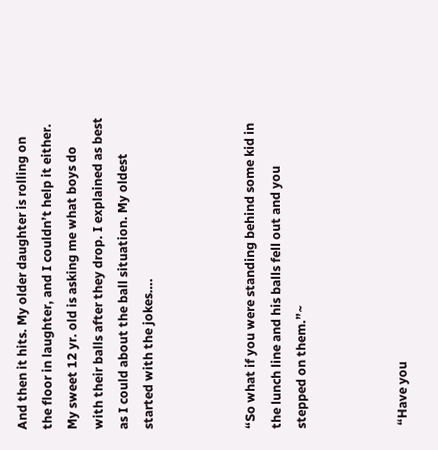And then it hits. My older daughter is rolling on the floor in laughter, and I couldn’t help it either. My sweet 12 yr. old is asking me what boys do with their balls after they drop. I explained as best as I could about the ball situation. My oldest started with the jokes….



“So what if you were standing behind some kid in the lunch line and his balls fell out and you stepped on them.”~



 “Have you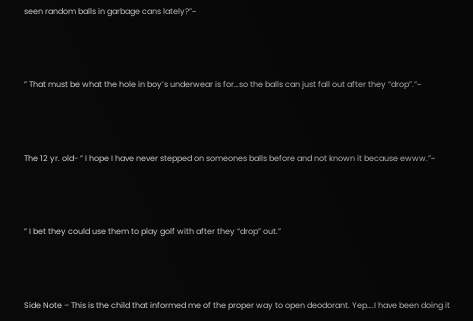seen random balls in garbage cans lately?”~



” That must be what the hole in boy’s underwear is for…so the balls can just fall out after they “drop”.”~



The 12 yr. old- ” I hope I have never stepped on someones balls before and not known it because ewww.”~



” I bet they could use them to play golf with after they “drop” out.”



Side Note – This is the child that informed me of the proper way to open deodorant. Yep….I have been doing it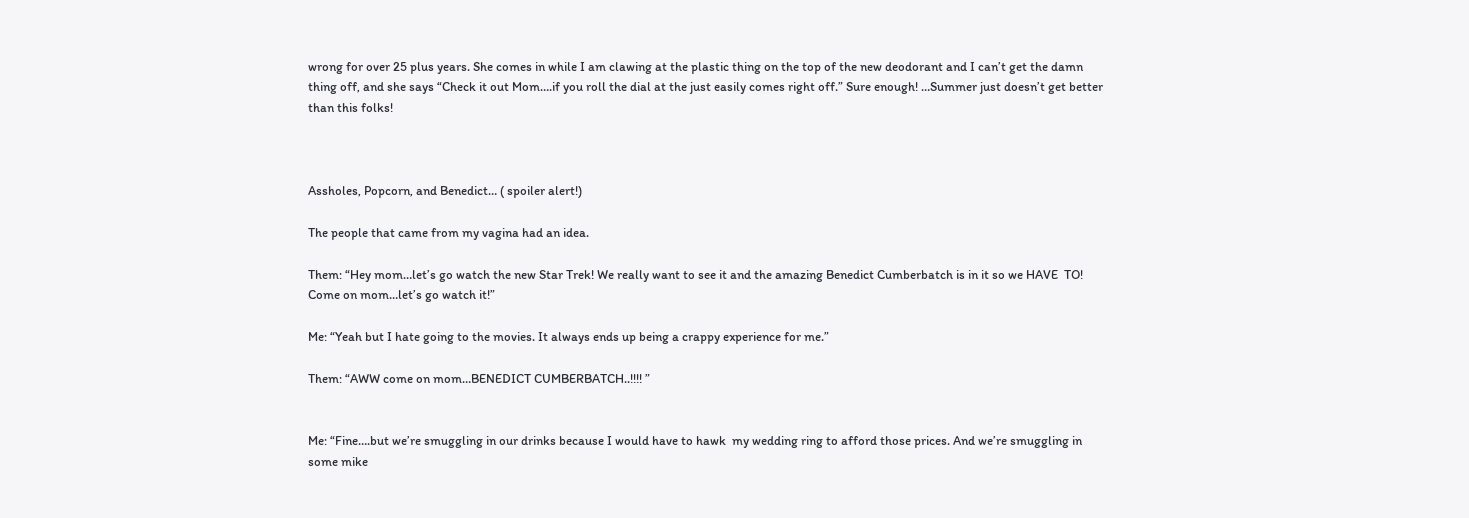wrong for over 25 plus years. She comes in while I am clawing at the plastic thing on the top of the new deodorant and I can’t get the damn thing off, and she says “Check it out Mom….if you roll the dial at the just easily comes right off.” Sure enough! …Summer just doesn’t get better than this folks!



Assholes, Popcorn, and Benedict… ( spoiler alert!)

The people that came from my vagina had an idea.

Them: “Hey mom…let’s go watch the new Star Trek! We really want to see it and the amazing Benedict Cumberbatch is in it so we HAVE  TO! Come on mom…let’s go watch it!”

Me: “Yeah but I hate going to the movies. It always ends up being a crappy experience for me.”

Them: “AWW come on mom…BENEDICT CUMBERBATCH..!!!! ”


Me: “Fine….but we’re smuggling in our drinks because I would have to hawk  my wedding ring to afford those prices. And we’re smuggling in some mike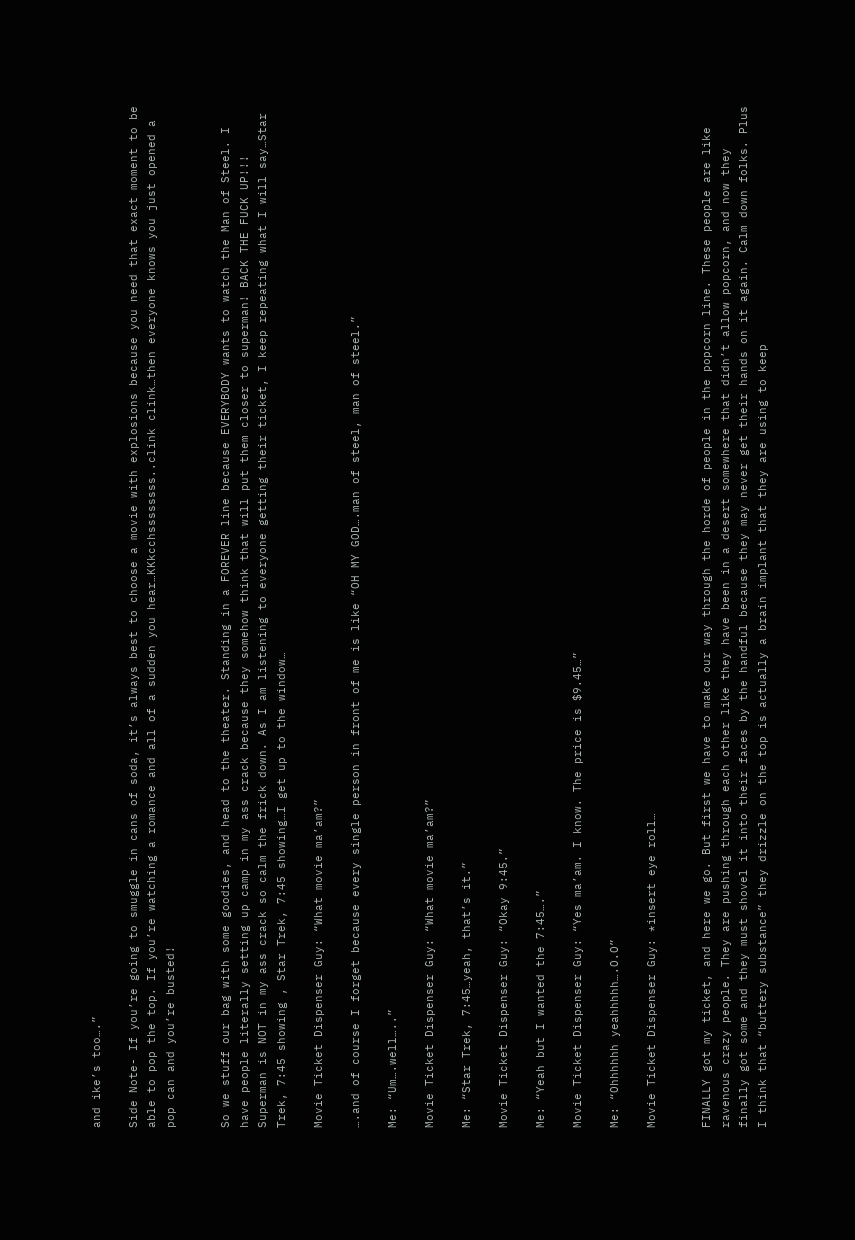and ike’s too….”

Side Note- If you’re going to smuggle in cans of soda, it’s always best to choose a movie with explosions because you need that exact moment to be able to pop the top. If you’re watching a romance and all of a sudden you hear…KKkcchssssssss..clink clink…then everyone knows you just opened a pop can and you’re busted!


So we stuff our bag with some goodies, and head to the theater. Standing in a FOREVER line because EVERYBODY wants to watch the Man of Steel. I have people literally setting up camp in my ass crack because they somehow think that will put them closer to superman! BACK THE FUCK UP!!! Superman is NOT in my ass crack so calm the frick down. As I am listening to everyone getting their ticket, I keep repeating what I will say…Star Trek, 7:45 showing , Star Trek, 7:45 showing…I get up to the window…

Movie Ticket Dispenser Guy: “What movie ma’am?”

….and of course I forget because every single person in front of me is like “OH MY GOD….man of steel, man of steel.”

Me: “Um….well…..”

Movie Ticket Dispenser Guy: “What movie ma’am?”

Me: “Star Trek, 7:45…yeah, that’s it.”

Movie Ticket Dispenser Guy: “Okay 9:45.”

Me: “Yeah but I wanted the 7:45….”

Movie Ticket Dispenser Guy: “Yes ma’am. I know. The price is $9.45…”

Me: “Ohhhhhh yeahhhhh….O.O”

Movie Ticket Dispenser Guy: *insert eye roll…


FINALLY got my ticket, and here we go. But first we have to make our way through the horde of people in the popcorn line. These people are like ravenous crazy people. They are pushing through each other like they have been in a desert somewhere that didn’t allow popcorn, and now they finally got some and they must shovel it into their faces by the handful because they may never get their hands on it again. Calm down folks. Plus I think that “buttery substance” they drizzle on the top is actually a brain implant that they are using to keep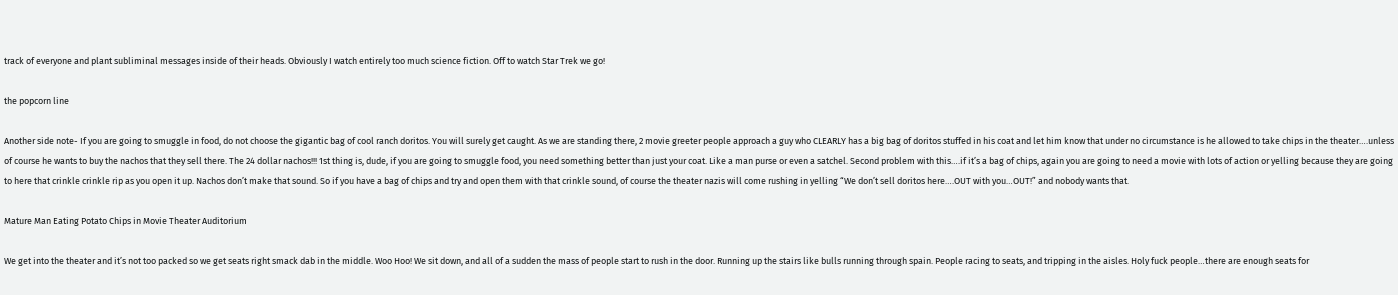track of everyone and plant subliminal messages inside of their heads. Obviously I watch entirely too much science fiction. Off to watch Star Trek we go!

the popcorn line

Another side note- If you are going to smuggle in food, do not choose the gigantic bag of cool ranch doritos. You will surely get caught. As we are standing there, 2 movie greeter people approach a guy who CLEARLY has a big bag of doritos stuffed in his coat and let him know that under no circumstance is he allowed to take chips in the theater….unless of course he wants to buy the nachos that they sell there. The 24 dollar nachos!!! 1st thing is, dude, if you are going to smuggle food, you need something better than just your coat. Like a man purse or even a satchel. Second problem with this….if it’s a bag of chips, again you are going to need a movie with lots of action or yelling because they are going to here that crinkle crinkle rip as you open it up. Nachos don’t make that sound. So if you have a bag of chips and try and open them with that crinkle sound, of course the theater nazis will come rushing in yelling “We don’t sell doritos here….OUT with you…OUT!” and nobody wants that.

Mature Man Eating Potato Chips in Movie Theater Auditorium

We get into the theater and it’s not too packed so we get seats right smack dab in the middle. Woo Hoo! We sit down, and all of a sudden the mass of people start to rush in the door. Running up the stairs like bulls running through spain. People racing to seats, and tripping in the aisles. Holy fuck people…there are enough seats for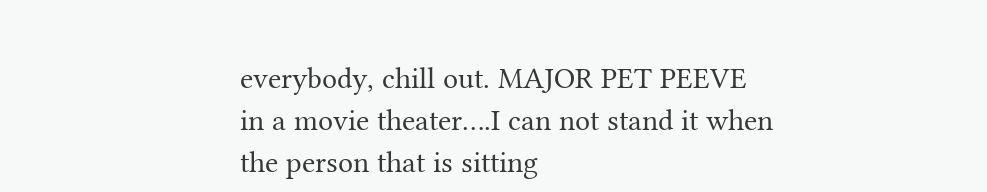everybody, chill out. MAJOR PET PEEVE in a movie theater….I can not stand it when the person that is sitting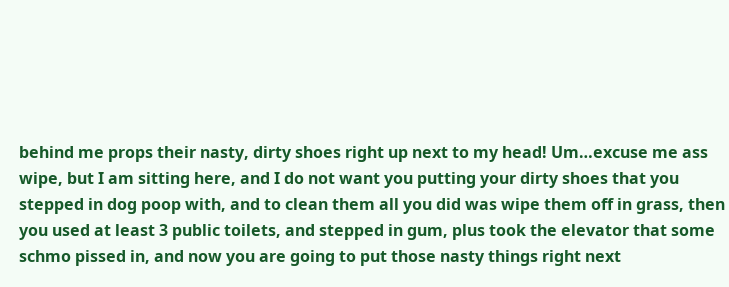behind me props their nasty, dirty shoes right up next to my head! Um…excuse me ass wipe, but I am sitting here, and I do not want you putting your dirty shoes that you stepped in dog poop with, and to clean them all you did was wipe them off in grass, then you used at least 3 public toilets, and stepped in gum, plus took the elevator that some schmo pissed in, and now you are going to put those nasty things right next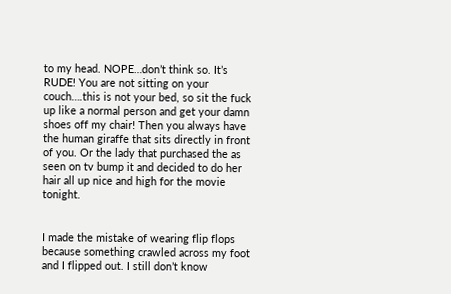to my head. NOPE…don’t think so. It’s RUDE! You are not sitting on your couch….this is not your bed, so sit the fuck up like a normal person and get your damn shoes off my chair! Then you always have the human giraffe that sits directly in front of you. Or the lady that purchased the as seen on tv bump it and decided to do her hair all up nice and high for the movie tonight.


I made the mistake of wearing flip flops because something crawled across my foot and I flipped out. I still don’t know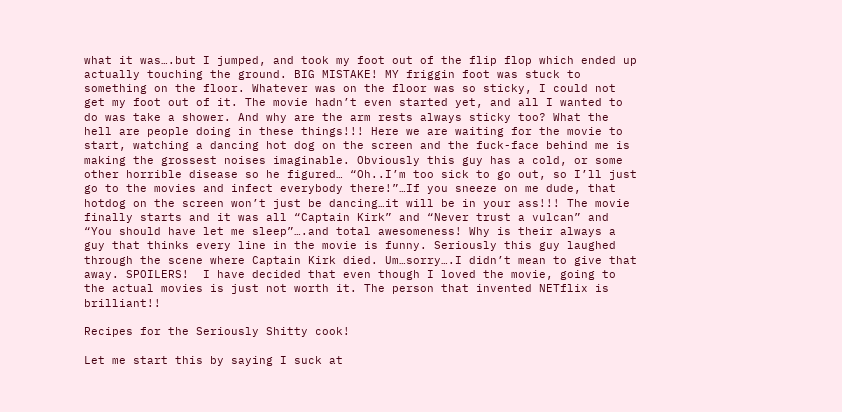what it was….but I jumped, and took my foot out of the flip flop which ended up actually touching the ground. BIG MISTAKE! MY friggin foot was stuck to something on the floor. Whatever was on the floor was so sticky, I could not get my foot out of it. The movie hadn’t even started yet, and all I wanted to do was take a shower. And why are the arm rests always sticky too? What the hell are people doing in these things!!! Here we are waiting for the movie to start, watching a dancing hot dog on the screen and the fuck-face behind me is making the grossest noises imaginable. Obviously this guy has a cold, or some other horrible disease so he figured… “Oh..I’m too sick to go out, so I’ll just go to the movies and infect everybody there!”…If you sneeze on me dude, that hotdog on the screen won’t just be dancing…it will be in your ass!!! The movie finally starts and it was all “Captain Kirk” and “Never trust a vulcan” and “You should have let me sleep”….and total awesomeness! Why is their always a guy that thinks every line in the movie is funny. Seriously this guy laughed through the scene where Captain Kirk died. Um…sorry….I didn’t mean to give that away. SPOILERS!  I have decided that even though I loved the movie, going to the actual movies is just not worth it. The person that invented NETflix is brilliant!!

Recipes for the Seriously Shitty cook!

Let me start this by saying I suck at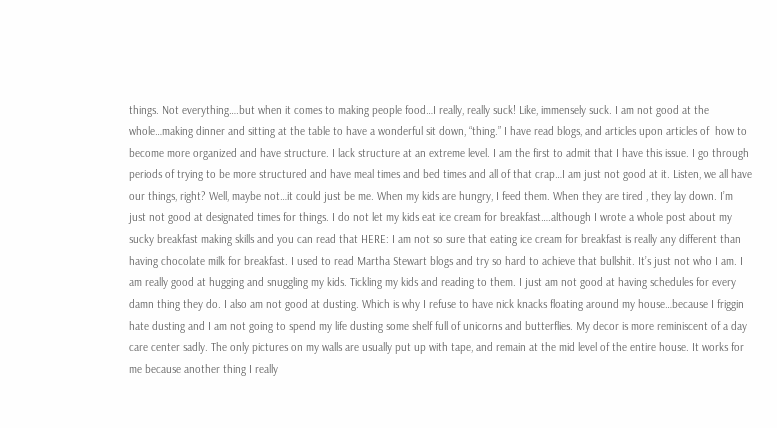things. Not everything….but when it comes to making people food…I really, really suck! Like, immensely suck. I am not good at the whole…making dinner and sitting at the table to have a wonderful sit down, “thing.” I have read blogs, and articles upon articles of  how to become more organized and have structure. I lack structure at an extreme level. I am the first to admit that I have this issue. I go through periods of trying to be more structured and have meal times and bed times and all of that crap…I am just not good at it. Listen, we all have our things, right? Well, maybe not…it could just be me. When my kids are hungry, I feed them. When they are tired , they lay down. I’m just not good at designated times for things. I do not let my kids eat ice cream for breakfast….although I wrote a whole post about my sucky breakfast making skills and you can read that HERE: I am not so sure that eating ice cream for breakfast is really any different than having chocolate milk for breakfast. I used to read Martha Stewart blogs and try so hard to achieve that bullshit. It’s just not who I am. I am really good at hugging and snuggling my kids. Tickling my kids and reading to them. I just am not good at having schedules for every damn thing they do. I also am not good at dusting. Which is why I refuse to have nick knacks floating around my house…because I friggin hate dusting and I am not going to spend my life dusting some shelf full of unicorns and butterflies. My decor is more reminiscent of a day care center sadly. The only pictures on my walls are usually put up with tape, and remain at the mid level of the entire house. It works for me because another thing I really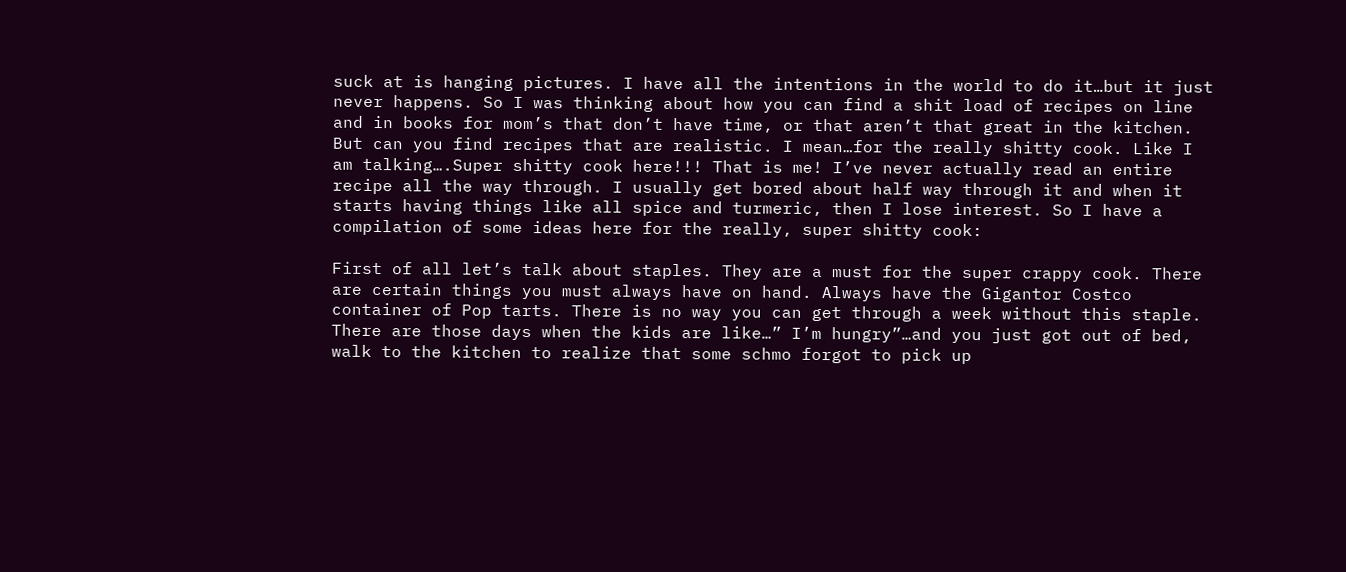suck at is hanging pictures. I have all the intentions in the world to do it…but it just never happens. So I was thinking about how you can find a shit load of recipes on line and in books for mom’s that don’t have time, or that aren’t that great in the kitchen. But can you find recipes that are realistic. I mean…for the really shitty cook. Like I am talking….Super shitty cook here!!! That is me! I’ve never actually read an entire recipe all the way through. I usually get bored about half way through it and when it starts having things like all spice and turmeric, then I lose interest. So I have a compilation of some ideas here for the really, super shitty cook:

First of all let’s talk about staples. They are a must for the super crappy cook. There are certain things you must always have on hand. Always have the Gigantor Costco container of Pop tarts. There is no way you can get through a week without this staple. There are those days when the kids are like…” I’m hungry”…and you just got out of bed, walk to the kitchen to realize that some schmo forgot to pick up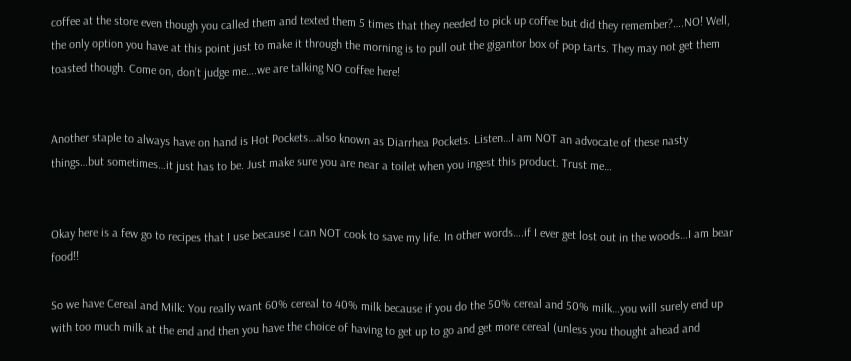coffee at the store even though you called them and texted them 5 times that they needed to pick up coffee but did they remember?….NO! Well, the only option you have at this point just to make it through the morning is to pull out the gigantor box of pop tarts. They may not get them toasted though. Come on, don’t judge me….we are talking NO coffee here!


Another staple to always have on hand is Hot Pockets…also known as Diarrhea Pockets. Listen…I am NOT an advocate of these nasty things…but sometimes…it just has to be. Just make sure you are near a toilet when you ingest this product. Trust me…


Okay here is a few go to recipes that I use because I can NOT cook to save my life. In other words….if I ever get lost out in the woods…I am bear food!!

So we have Cereal and Milk: You really want 60% cereal to 40% milk because if you do the 50% cereal and 50% milk…you will surely end up with too much milk at the end and then you have the choice of having to get up to go and get more cereal (unless you thought ahead and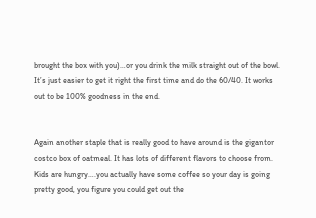brought the box with you)…or you drink the milk straight out of the bowl. It’s just easier to get it right the first time and do the 60/40. It works out to be 100% goodness in the end.


Again another staple that is really good to have around is the gigantor costco box of oatmeal. It has lots of different flavors to choose from. Kids are hungry….you actually have some coffee so your day is going pretty good, you figure you could get out the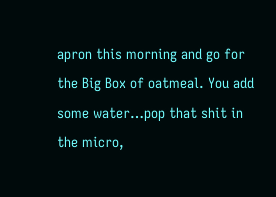apron this morning and go for the Big Box of oatmeal. You add some water…pop that shit in the micro,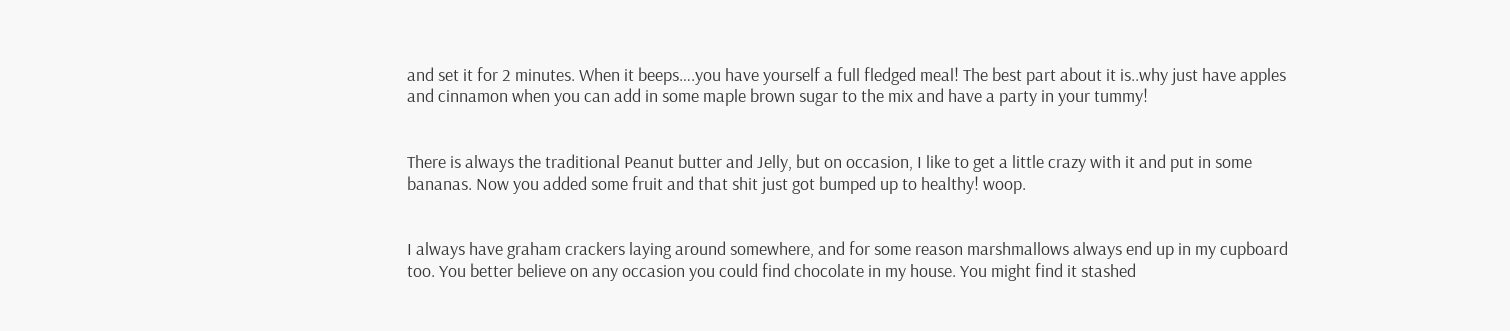and set it for 2 minutes. When it beeps….you have yourself a full fledged meal! The best part about it is..why just have apples and cinnamon when you can add in some maple brown sugar to the mix and have a party in your tummy!


There is always the traditional Peanut butter and Jelly, but on occasion, I like to get a little crazy with it and put in some bananas. Now you added some fruit and that shit just got bumped up to healthy! woop.


I always have graham crackers laying around somewhere, and for some reason marshmallows always end up in my cupboard too. You better believe on any occasion you could find chocolate in my house. You might find it stashed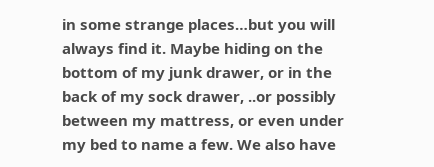in some strange places…but you will always find it. Maybe hiding on the bottom of my junk drawer, or in the back of my sock drawer, ..or possibly between my mattress, or even under my bed to name a few. We also have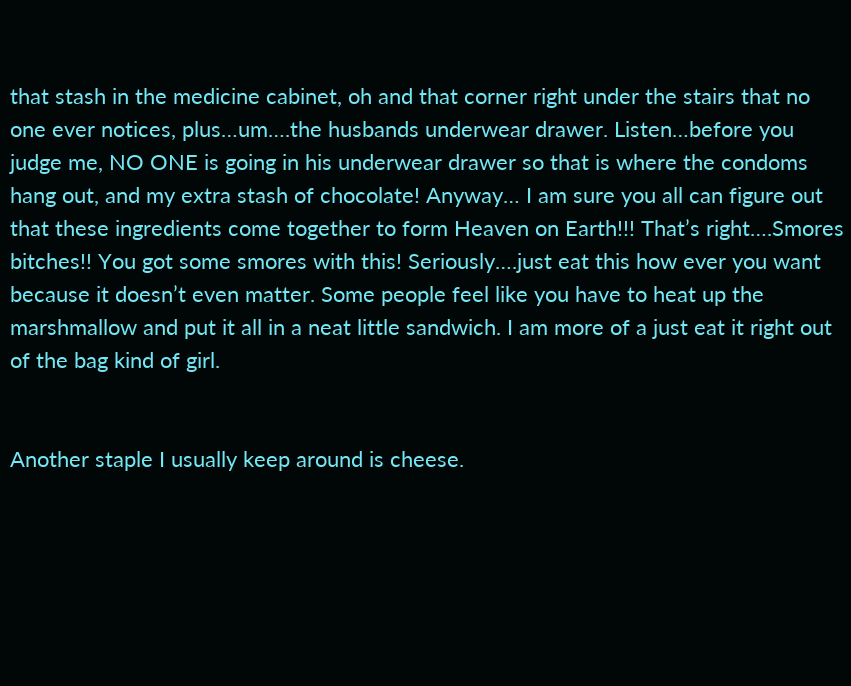that stash in the medicine cabinet, oh and that corner right under the stairs that no one ever notices, plus…um….the husbands underwear drawer. Listen…before you judge me, NO ONE is going in his underwear drawer so that is where the condoms hang out, and my extra stash of chocolate! Anyway… I am sure you all can figure out that these ingredients come together to form Heaven on Earth!!! That’s right….Smores bitches!! You got some smores with this! Seriously….just eat this how ever you want because it doesn’t even matter. Some people feel like you have to heat up the marshmallow and put it all in a neat little sandwich. I am more of a just eat it right out of the bag kind of girl.


Another staple I usually keep around is cheese.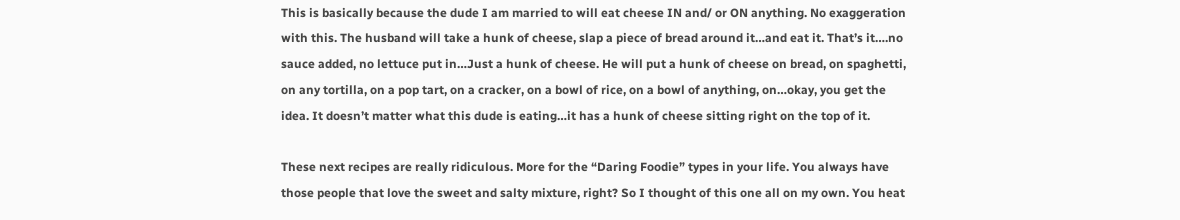This is basically because the dude I am married to will eat cheese IN and/ or ON anything. No exaggeration with this. The husband will take a hunk of cheese, slap a piece of bread around it…and eat it. That’s it….no sauce added, no lettuce put in…Just a hunk of cheese. He will put a hunk of cheese on bread, on spaghetti, on any tortilla, on a pop tart, on a cracker, on a bowl of rice, on a bowl of anything, on…okay, you get the idea. It doesn’t matter what this dude is eating…it has a hunk of cheese sitting right on the top of it.

These next recipes are really ridiculous. More for the “Daring Foodie” types in your life. You always have those people that love the sweet and salty mixture, right? So I thought of this one all on my own. You heat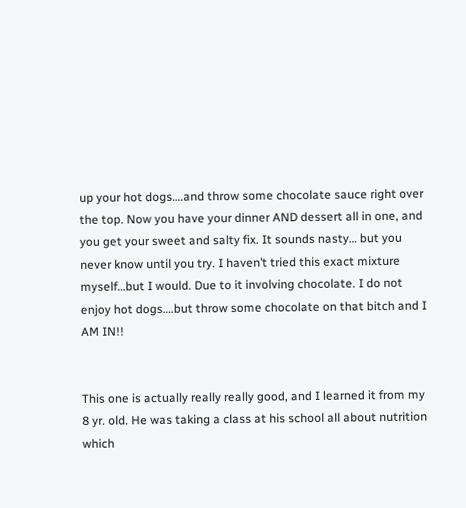up your hot dogs….and throw some chocolate sauce right over the top. Now you have your dinner AND dessert all in one, and you get your sweet and salty fix. It sounds nasty… but you never know until you try. I haven’t tried this exact mixture myself…but I would. Due to it involving chocolate. I do not enjoy hot dogs….but throw some chocolate on that bitch and I AM IN!!


This one is actually really really good, and I learned it from my 8 yr. old. He was taking a class at his school all about nutrition which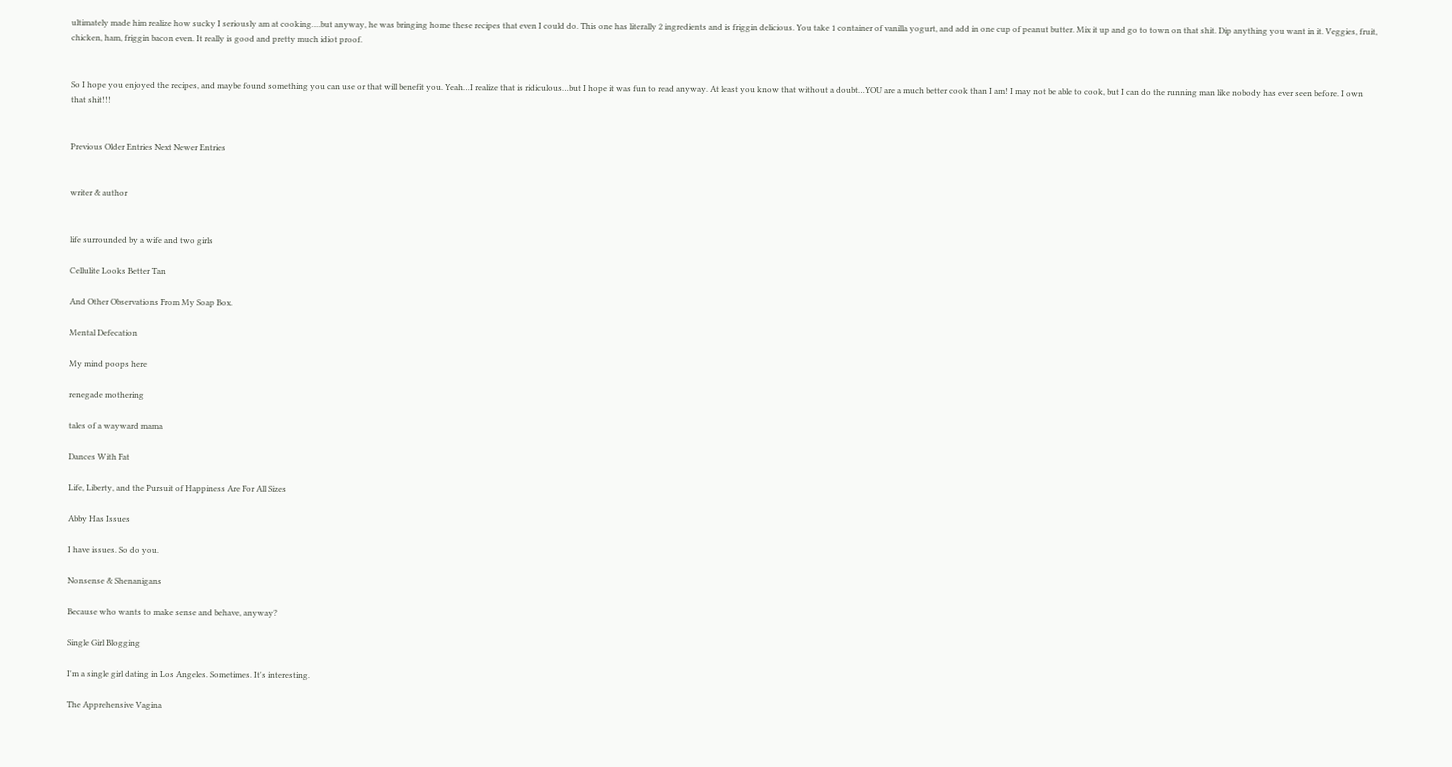ultimately made him realize how sucky I seriously am at cooking….but anyway, he was bringing home these recipes that even I could do. This one has literally 2 ingredients and is friggin delicious. You take 1 container of vanilla yogurt, and add in one cup of peanut butter. Mix it up and go to town on that shit. Dip anything you want in it. Veggies, fruit, chicken, ham, friggin bacon even. It really is good and pretty much idiot proof.


So I hope you enjoyed the recipes, and maybe found something you can use or that will benefit you. Yeah…I realize that is ridiculous…but I hope it was fun to read anyway. At least you know that without a doubt…YOU are a much better cook than I am! I may not be able to cook, but I can do the running man like nobody has ever seen before. I own that shit!!!


Previous Older Entries Next Newer Entries


writer & author


life surrounded by a wife and two girls

Cellulite Looks Better Tan

And Other Observations From My Soap Box.

Mental Defecation

My mind poops here

renegade mothering

tales of a wayward mama

Dances With Fat

Life, Liberty, and the Pursuit of Happiness Are For All Sizes

Abby Has Issues

I have issues. So do you.

Nonsense & Shenanigans

Because who wants to make sense and behave, anyway?

Single Girl Blogging

I'm a single girl dating in Los Angeles. Sometimes. It's interesting.

The Apprehensive Vagina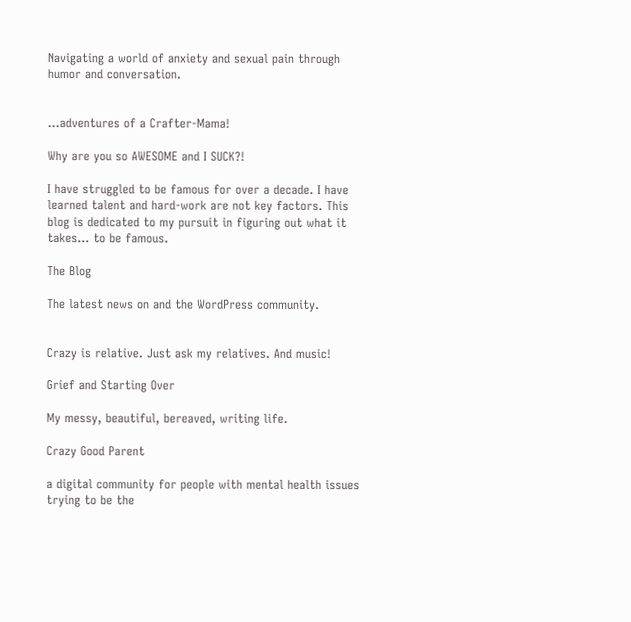Navigating a world of anxiety and sexual pain through humor and conversation.


...adventures of a Crafter-Mama!

Why are you so AWESOME and I SUCK?!

I have struggled to be famous for over a decade. I have learned talent and hard-work are not key factors. This blog is dedicated to my pursuit in figuring out what it takes… to be famous.

The Blog

The latest news on and the WordPress community.


Crazy is relative. Just ask my relatives. And music!

Grief and Starting Over

My messy, beautiful, bereaved, writing life.

Crazy Good Parent

a digital community for people with mental health issues trying to be the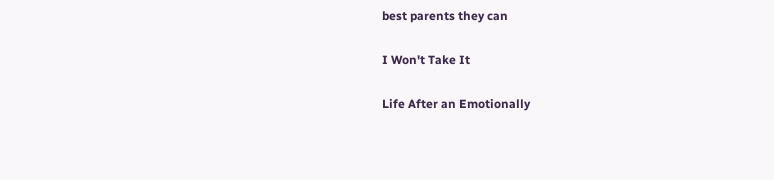best parents they can

I Won't Take It

Life After an Emotionally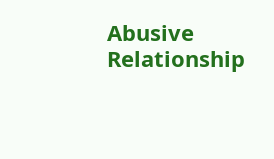Abusive Relationship